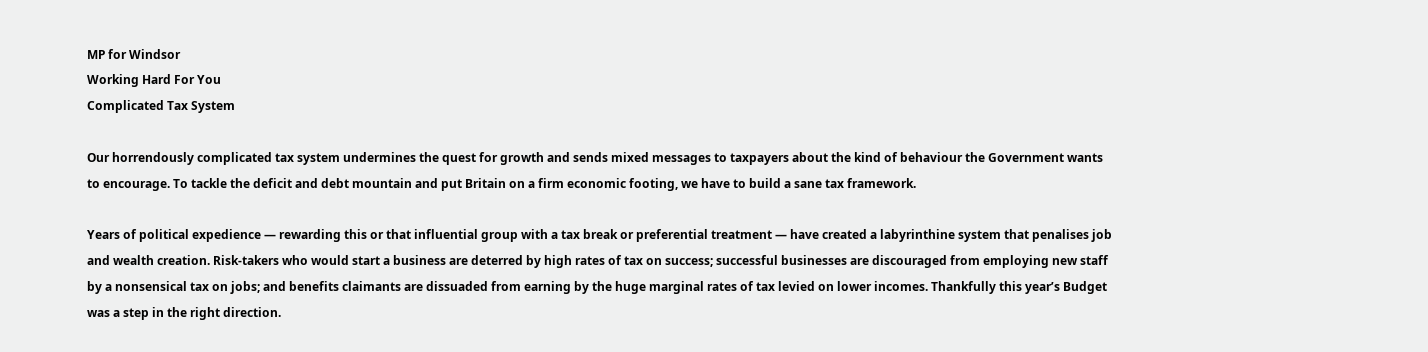MP for Windsor
Working Hard For You
Complicated Tax System

Our horrendously complicated tax system undermines the quest for growth and sends mixed messages to taxpayers about the kind of behaviour the Government wants to encourage. To tackle the deficit and debt mountain and put Britain on a firm economic footing, we have to build a sane tax framework.

Years of political expedience — rewarding this or that influential group with a tax break or preferential treatment — have created a labyrinthine system that penalises job and wealth creation. Risk-takers who would start a business are deterred by high rates of tax on success; successful businesses are discouraged from employing new staff by a nonsensical tax on jobs; and benefits claimants are dissuaded from earning by the huge marginal rates of tax levied on lower incomes. Thankfully this year’s Budget was a step in the right direction.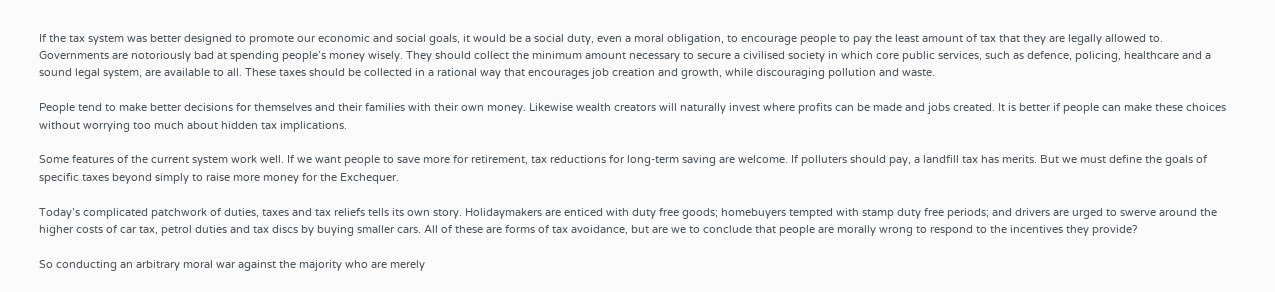If the tax system was better designed to promote our economic and social goals, it would be a social duty, even a moral obligation, to encourage people to pay the least amount of tax that they are legally allowed to. Governments are notoriously bad at spending people’s money wisely. They should collect the minimum amount necessary to secure a civilised society in which core public services, such as defence, policing, healthcare and a sound legal system, are available to all. These taxes should be collected in a rational way that encourages job creation and growth, while discouraging pollution and waste.

People tend to make better decisions for themselves and their families with their own money. Likewise wealth creators will naturally invest where profits can be made and jobs created. It is better if people can make these choices without worrying too much about hidden tax implications.

Some features of the current system work well. If we want people to save more for retirement, tax reductions for long-term saving are welcome. If polluters should pay, a landfill tax has merits. But we must define the goals of specific taxes beyond simply to raise more money for the Exchequer.

Today’s complicated patchwork of duties, taxes and tax reliefs tells its own story. Holidaymakers are enticed with duty free goods; homebuyers tempted with stamp duty free periods; and drivers are urged to swerve around the higher costs of car tax, petrol duties and tax discs by buying smaller cars. All of these are forms of tax avoidance, but are we to conclude that people are morally wrong to respond to the incentives they provide?

So conducting an arbitrary moral war against the majority who are merely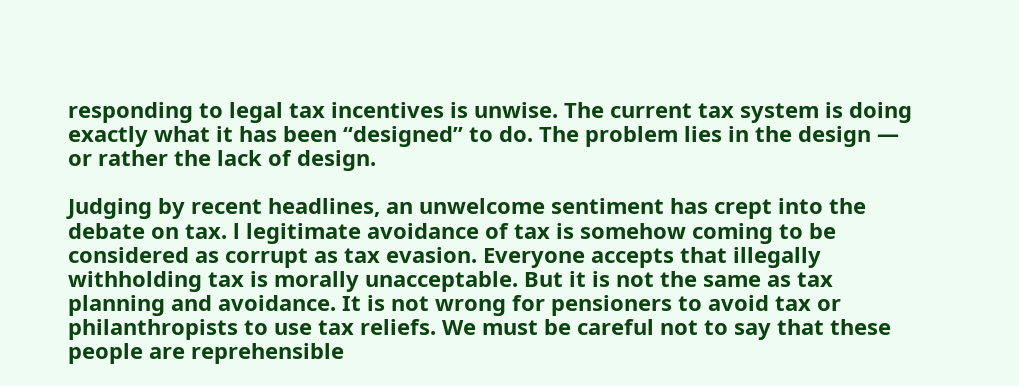responding to legal tax incentives is unwise. The current tax system is doing exactly what it has been “designed” to do. The problem lies in the design — or rather the lack of design.

Judging by recent headlines, an unwelcome sentiment has crept into the debate on tax. l legitimate avoidance of tax is somehow coming to be considered as corrupt as tax evasion. Everyone accepts that illegally withholding tax is morally unacceptable. But it is not the same as tax planning and avoidance. It is not wrong for pensioners to avoid tax or philanthropists to use tax reliefs. We must be careful not to say that these people are reprehensible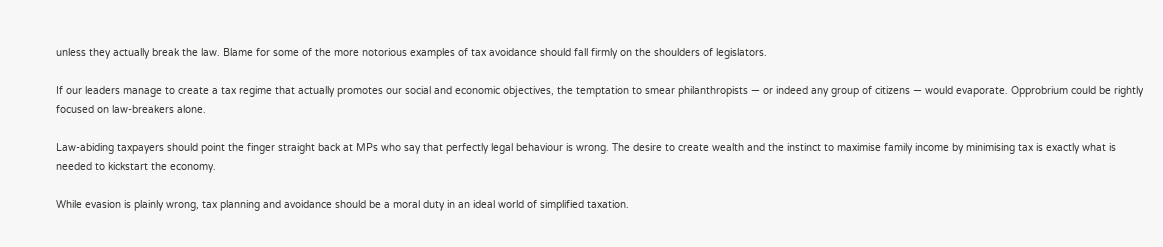unless they actually break the law. Blame for some of the more notorious examples of tax avoidance should fall firmly on the shoulders of legislators.

If our leaders manage to create a tax regime that actually promotes our social and economic objectives, the temptation to smear philanthropists — or indeed any group of citizens — would evaporate. Opprobrium could be rightly focused on law-breakers alone.

Law-abiding taxpayers should point the finger straight back at MPs who say that perfectly legal behaviour is wrong. The desire to create wealth and the instinct to maximise family income by minimising tax is exactly what is needed to kickstart the economy.

While evasion is plainly wrong, tax planning and avoidance should be a moral duty in an ideal world of simplified taxation.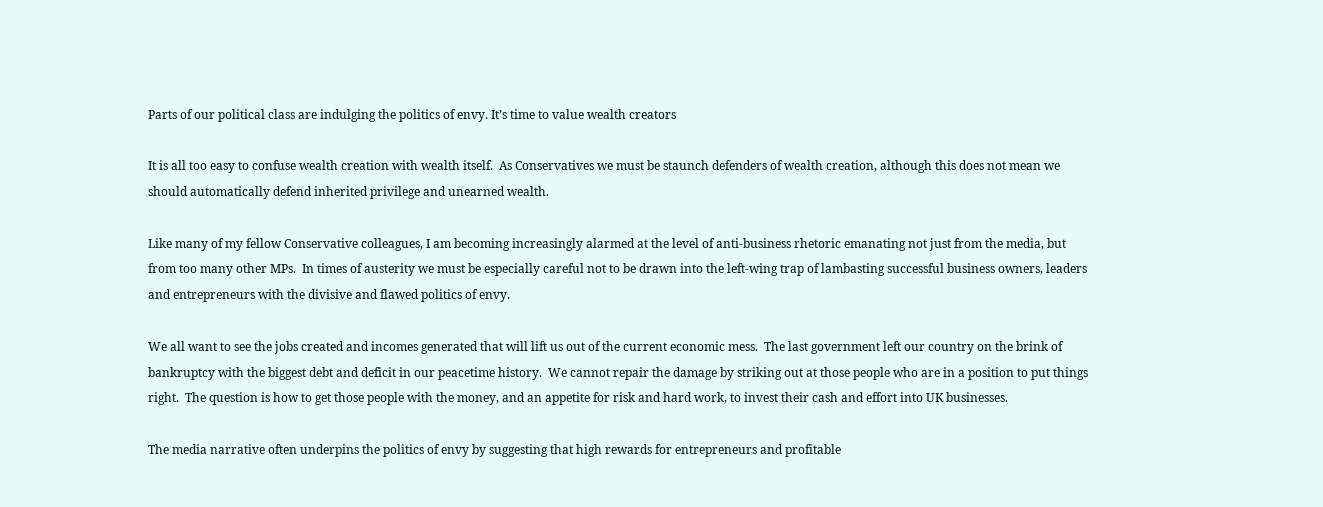Parts of our political class are indulging the politics of envy. It’s time to value wealth creators

It is all too easy to confuse wealth creation with wealth itself.  As Conservatives we must be staunch defenders of wealth creation, although this does not mean we should automatically defend inherited privilege and unearned wealth.

Like many of my fellow Conservative colleagues, I am becoming increasingly alarmed at the level of anti-business rhetoric emanating not just from the media, but from too many other MPs.  In times of austerity we must be especially careful not to be drawn into the left-wing trap of lambasting successful business owners, leaders and entrepreneurs with the divisive and flawed politics of envy.

We all want to see the jobs created and incomes generated that will lift us out of the current economic mess.  The last government left our country on the brink of bankruptcy with the biggest debt and deficit in our peacetime history.  We cannot repair the damage by striking out at those people who are in a position to put things right.  The question is how to get those people with the money, and an appetite for risk and hard work, to invest their cash and effort into UK businesses.

The media narrative often underpins the politics of envy by suggesting that high rewards for entrepreneurs and profitable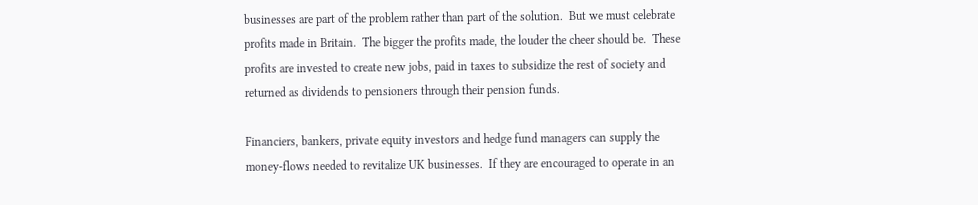businesses are part of the problem rather than part of the solution.  But we must celebrate profits made in Britain.  The bigger the profits made, the louder the cheer should be.  These profits are invested to create new jobs, paid in taxes to subsidize the rest of society and returned as dividends to pensioners through their pension funds.

Financiers, bankers, private equity investors and hedge fund managers can supply the money-flows needed to revitalize UK businesses.  If they are encouraged to operate in an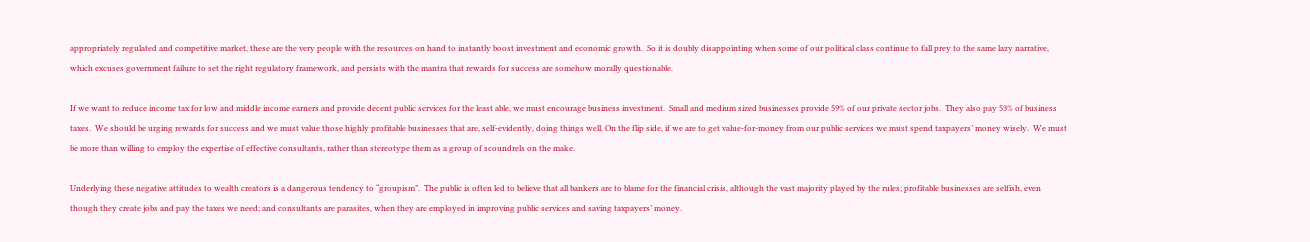appropriately regulated and competitive market, these are the very people with the resources on hand to instantly boost investment and economic growth.  So it is doubly disappointing when some of our political class continue to fall prey to the same lazy narrative, which excuses government failure to set the right regulatory framework, and persists with the mantra that rewards for success are somehow morally questionable.

If we want to reduce income tax for low and middle income earners and provide decent public services for the least able, we must encourage business investment.  Small and medium sized businesses provide 59% of our private sector jobs.  They also pay 53% of business taxes.  We should be urging rewards for success and we must value those highly profitable businesses that are, self-evidently, doing things well. On the flip side, if we are to get value-for-money from our public services we must spend taxpayers’ money wisely.  We must be more than willing to employ the expertise of effective consultants, rather than stereotype them as a group of scoundrels on the make.

Underlying these negative attitudes to wealth creators is a dangerous tendency to “groupism”.  The public is often led to believe that all bankers are to blame for the financial crisis, although the vast majority played by the rules; profitable businesses are selfish, even though they create jobs and pay the taxes we need; and consultants are parasites, when they are employed in improving public services and saving taxpayers’ money.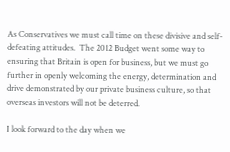As Conservatives we must call time on these divisive and self-defeating attitudes.  The 2012 Budget went some way to ensuring that Britain is open for business, but we must go further in openly welcoming the energy, determination and drive demonstrated by our private business culture, so that overseas investors will not be deterred.

I look forward to the day when we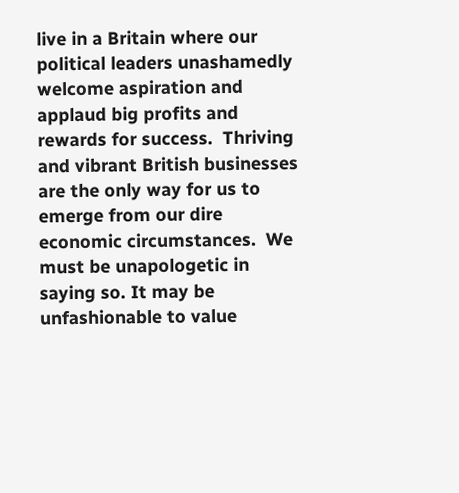live in a Britain where our political leaders unashamedly welcome aspiration and applaud big profits and rewards for success.  Thriving and vibrant British businesses are the only way for us to emerge from our dire economic circumstances.  We must be unapologetic in saying so. It may be unfashionable to value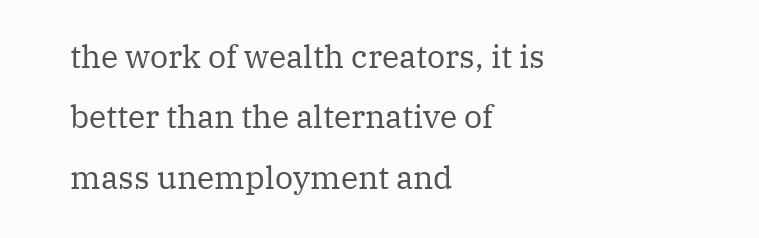the work of wealth creators, it is better than the alternative of mass unemployment and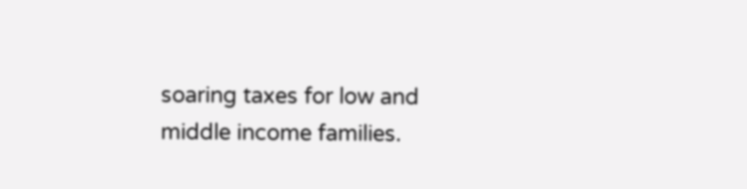soaring taxes for low and middle income families.